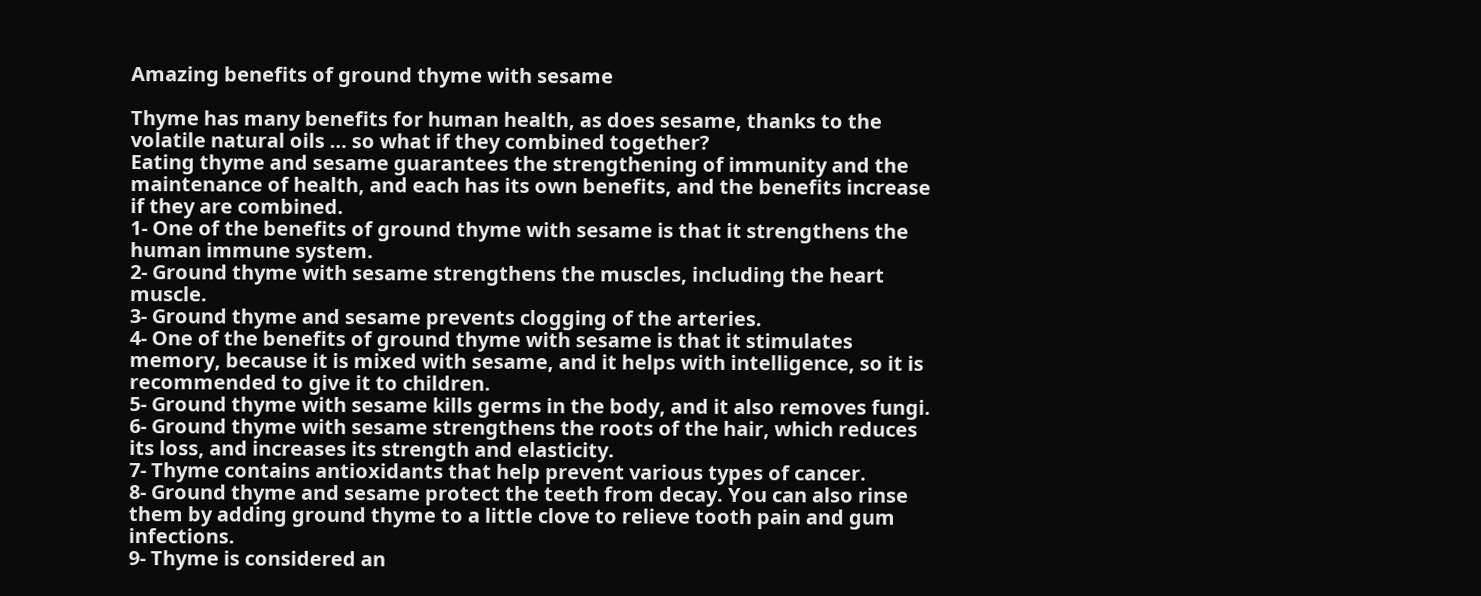Amazing benefits of ground thyme with sesame

Thyme has many benefits for human health, as does sesame, thanks to the volatile natural oils … so what if they combined together?
Eating thyme and sesame guarantees the strengthening of immunity and the maintenance of health, and each has its own benefits, and the benefits increase if they are combined.
1- One of the benefits of ground thyme with sesame is that it strengthens the human immune system.
2- Ground thyme with sesame strengthens the muscles, including the heart muscle.
3- Ground thyme and sesame prevents clogging of the arteries.
4- One of the benefits of ground thyme with sesame is that it stimulates memory, because it is mixed with sesame, and it helps with intelligence, so it is recommended to give it to children.
5- Ground thyme with sesame kills germs in the body, and it also removes fungi.
6- Ground thyme with sesame strengthens the roots of the hair, which reduces its loss, and increases its strength and elasticity.
7- Thyme contains antioxidants that help prevent various types of cancer.
8- Ground thyme and sesame protect the teeth from decay. You can also rinse them by adding ground thyme to a little clove to relieve tooth pain and gum infections.
9- Thyme is considered an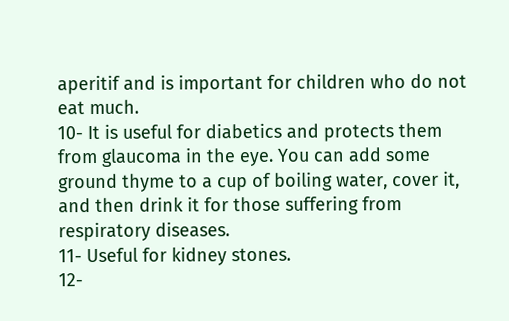aperitif and is important for children who do not eat much.
10- It is useful for diabetics and protects them from glaucoma in the eye. You can add some ground thyme to a cup of boiling water, cover it, and then drink it for those suffering from respiratory diseases.
11- Useful for kidney stones.
12-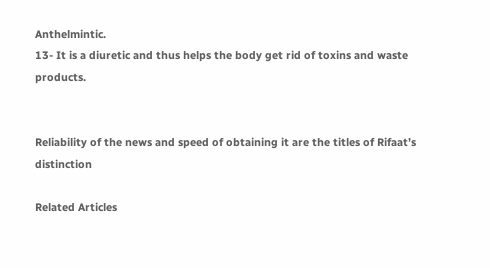Anthelmintic.
13- It is a diuretic and thus helps the body get rid of toxins and waste products.


Reliability of the news and speed of obtaining it are the titles of Rifaat’s distinction

Related Articles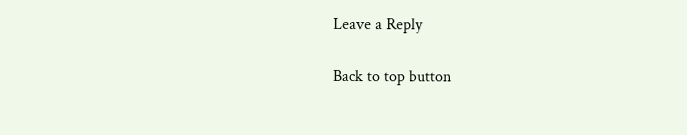Leave a Reply

Back to top button